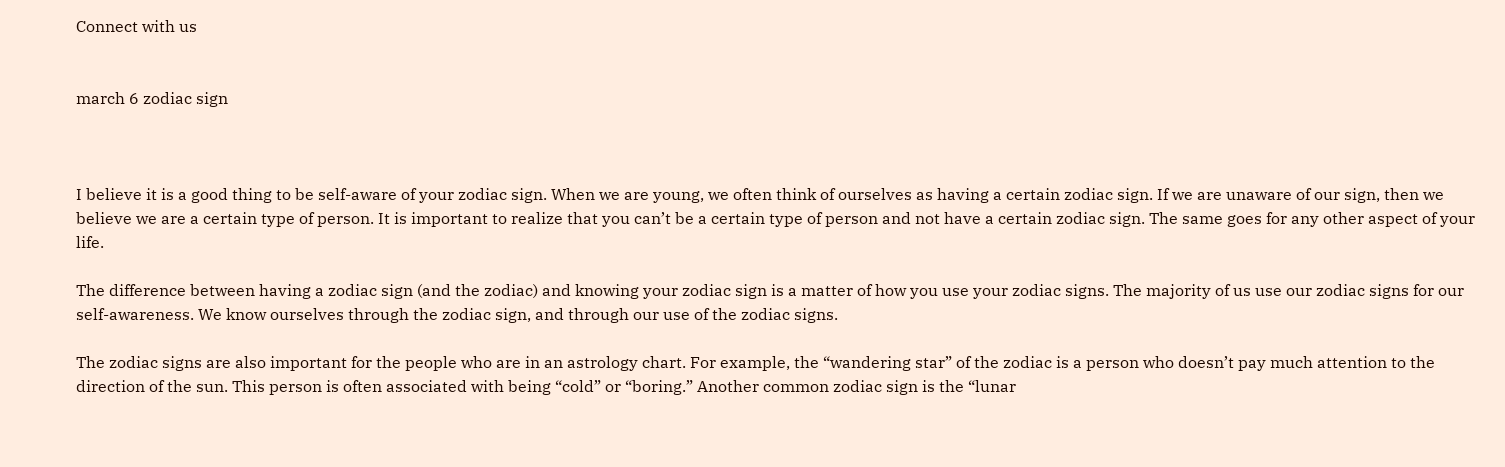Connect with us


march 6 zodiac sign



I believe it is a good thing to be self-aware of your zodiac sign. When we are young, we often think of ourselves as having a certain zodiac sign. If we are unaware of our sign, then we believe we are a certain type of person. It is important to realize that you can’t be a certain type of person and not have a certain zodiac sign. The same goes for any other aspect of your life.

The difference between having a zodiac sign (and the zodiac) and knowing your zodiac sign is a matter of how you use your zodiac signs. The majority of us use our zodiac signs for our self-awareness. We know ourselves through the zodiac sign, and through our use of the zodiac signs.

The zodiac signs are also important for the people who are in an astrology chart. For example, the “wandering star” of the zodiac is a person who doesn’t pay much attention to the direction of the sun. This person is often associated with being “cold” or “boring.” Another common zodiac sign is the “lunar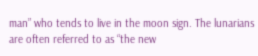man” who tends to live in the moon sign. The lunarians are often referred to as “the new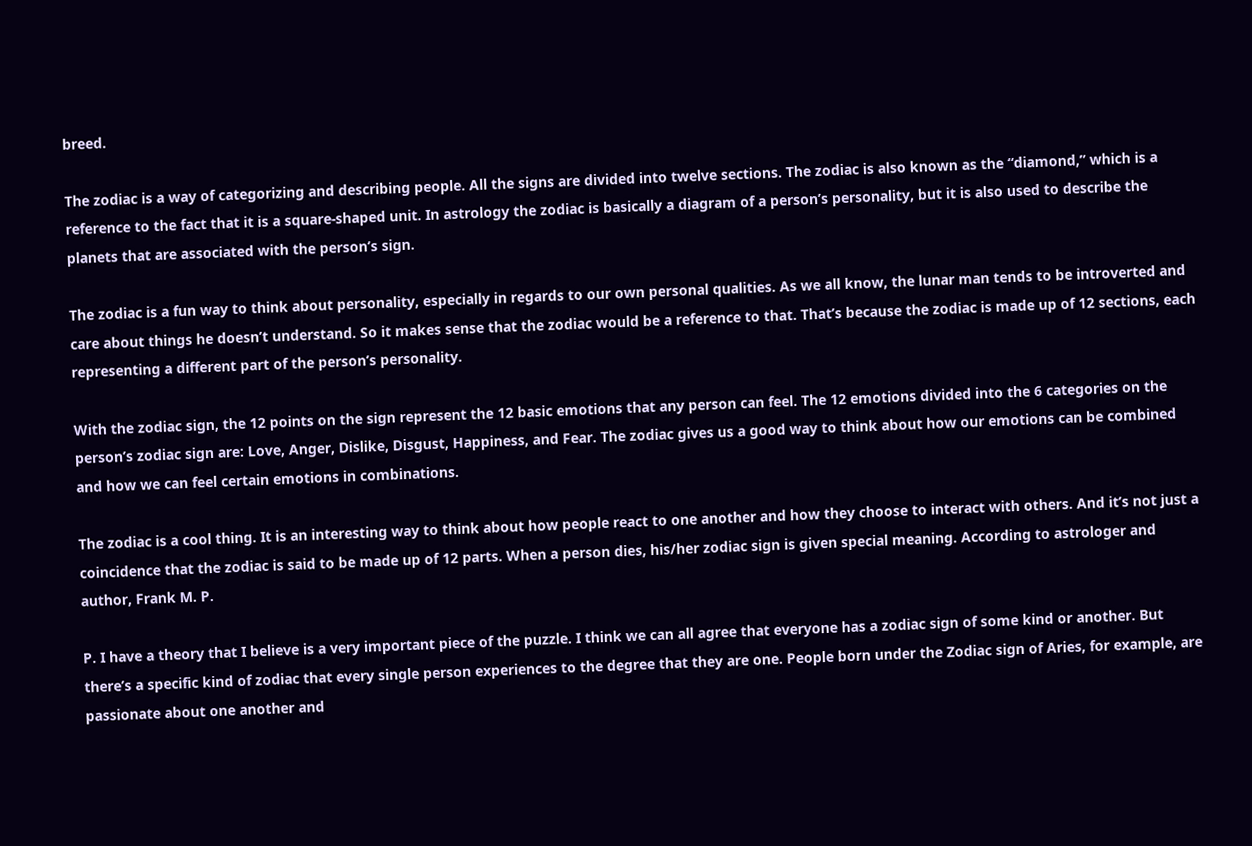breed.

The zodiac is a way of categorizing and describing people. All the signs are divided into twelve sections. The zodiac is also known as the “diamond,” which is a reference to the fact that it is a square-shaped unit. In astrology the zodiac is basically a diagram of a person’s personality, but it is also used to describe the planets that are associated with the person’s sign.

The zodiac is a fun way to think about personality, especially in regards to our own personal qualities. As we all know, the lunar man tends to be introverted and care about things he doesn’t understand. So it makes sense that the zodiac would be a reference to that. That’s because the zodiac is made up of 12 sections, each representing a different part of the person’s personality.

With the zodiac sign, the 12 points on the sign represent the 12 basic emotions that any person can feel. The 12 emotions divided into the 6 categories on the person’s zodiac sign are: Love, Anger, Dislike, Disgust, Happiness, and Fear. The zodiac gives us a good way to think about how our emotions can be combined and how we can feel certain emotions in combinations.

The zodiac is a cool thing. It is an interesting way to think about how people react to one another and how they choose to interact with others. And it’s not just a coincidence that the zodiac is said to be made up of 12 parts. When a person dies, his/her zodiac sign is given special meaning. According to astrologer and author, Frank M. P.

P. I have a theory that I believe is a very important piece of the puzzle. I think we can all agree that everyone has a zodiac sign of some kind or another. But there’s a specific kind of zodiac that every single person experiences to the degree that they are one. People born under the Zodiac sign of Aries, for example, are passionate about one another and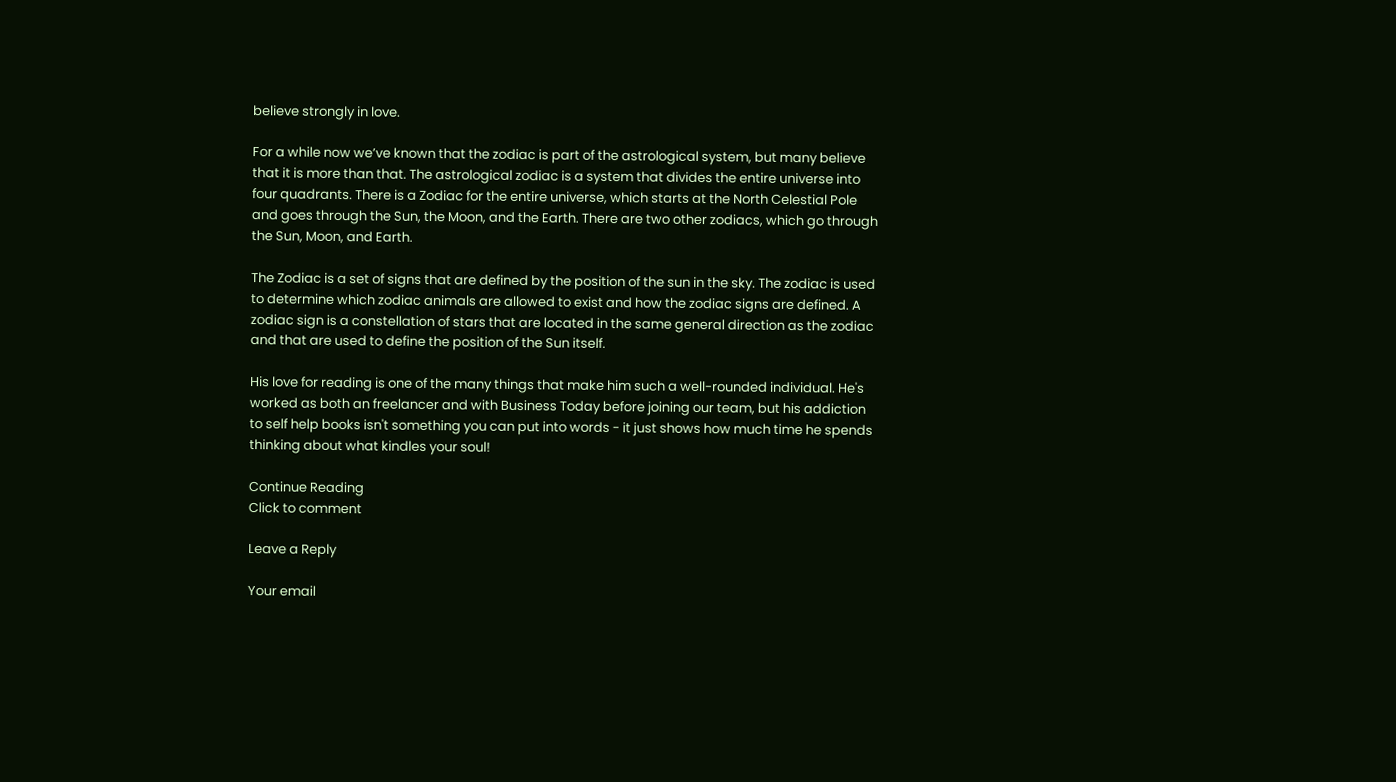believe strongly in love.

For a while now we’ve known that the zodiac is part of the astrological system, but many believe that it is more than that. The astrological zodiac is a system that divides the entire universe into four quadrants. There is a Zodiac for the entire universe, which starts at the North Celestial Pole and goes through the Sun, the Moon, and the Earth. There are two other zodiacs, which go through the Sun, Moon, and Earth.

The Zodiac is a set of signs that are defined by the position of the sun in the sky. The zodiac is used to determine which zodiac animals are allowed to exist and how the zodiac signs are defined. A zodiac sign is a constellation of stars that are located in the same general direction as the zodiac and that are used to define the position of the Sun itself.

His love for reading is one of the many things that make him such a well-rounded individual. He's worked as both an freelancer and with Business Today before joining our team, but his addiction to self help books isn't something you can put into words - it just shows how much time he spends thinking about what kindles your soul!

Continue Reading
Click to comment

Leave a Reply

Your email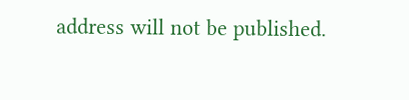address will not be published.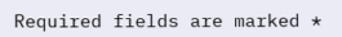Required fields are marked *